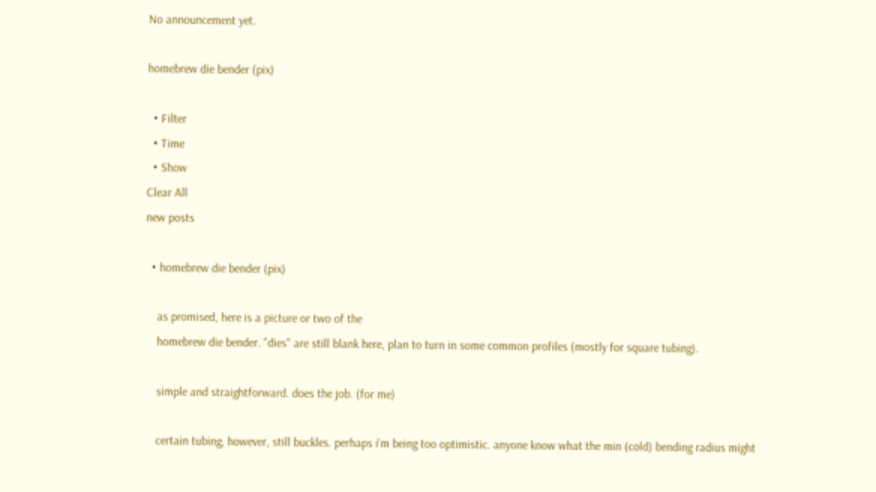No announcement yet.

homebrew die bender (pix)

  • Filter
  • Time
  • Show
Clear All
new posts

  • homebrew die bender (pix)

    as promised, here is a picture or two of the
    homebrew die bender. "dies" are still blank here, plan to turn in some common profiles (mostly for square tubing).

    simple and straightforward. does the job. (for me)

    certain tubing, however, still buckles. perhaps i'm being too optimistic. anyone know what the min (cold) bending radius might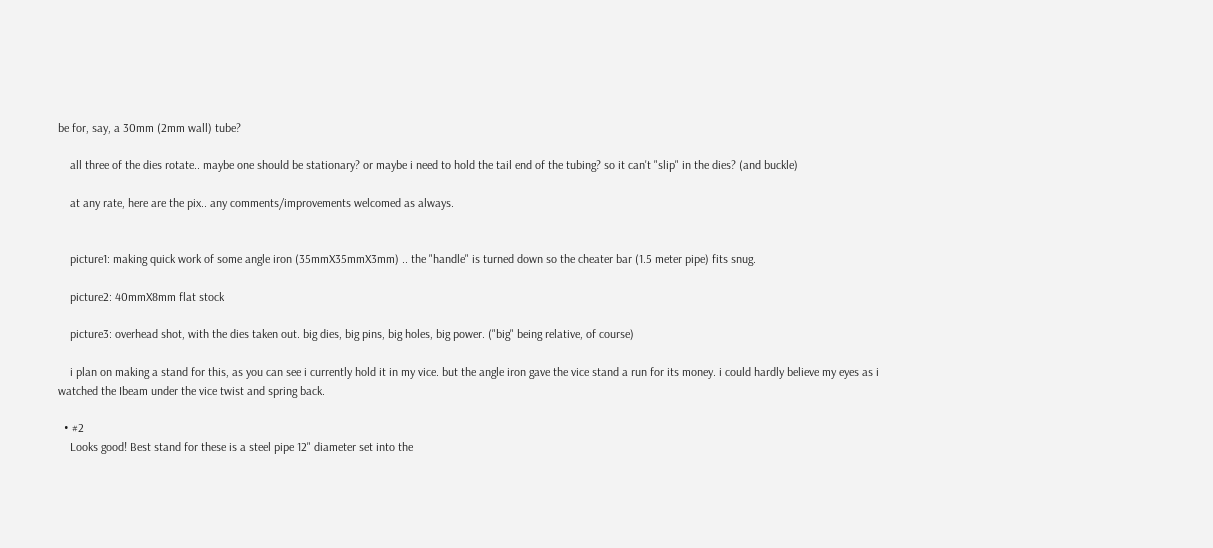be for, say, a 30mm (2mm wall) tube?

    all three of the dies rotate.. maybe one should be stationary? or maybe i need to hold the tail end of the tubing? so it can't "slip" in the dies? (and buckle)

    at any rate, here are the pix.. any comments/improvements welcomed as always.


    picture1: making quick work of some angle iron (35mmX35mmX3mm) .. the "handle" is turned down so the cheater bar (1.5 meter pipe) fits snug.

    picture2: 40mmX8mm flat stock

    picture3: overhead shot, with the dies taken out. big dies, big pins, big holes, big power. ("big" being relative, of course)

    i plan on making a stand for this, as you can see i currently hold it in my vice. but the angle iron gave the vice stand a run for its money. i could hardly believe my eyes as i watched the Ibeam under the vice twist and spring back.

  • #2
    Looks good! Best stand for these is a steel pipe 12" diameter set into the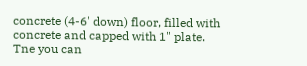concrete (4-6' down) floor, filled with concrete and capped with 1" plate. Tne you can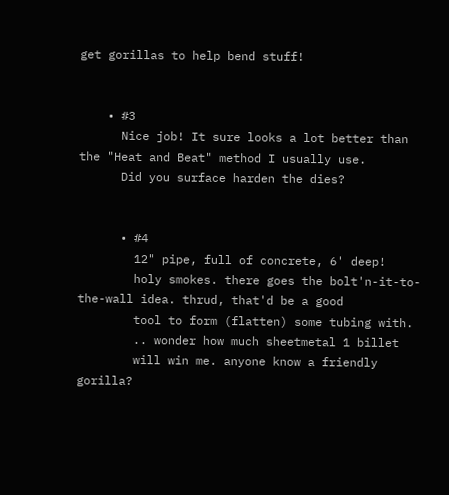get gorillas to help bend stuff!


    • #3
      Nice job! It sure looks a lot better than the "Heat and Beat" method I usually use.
      Did you surface harden the dies?


      • #4
        12" pipe, full of concrete, 6' deep!
        holy smokes. there goes the bolt'n-it-to-the-wall idea. thrud, that'd be a good
        tool to form (flatten) some tubing with.
        .. wonder how much sheetmetal 1 billet
        will win me. anyone know a friendly gorilla?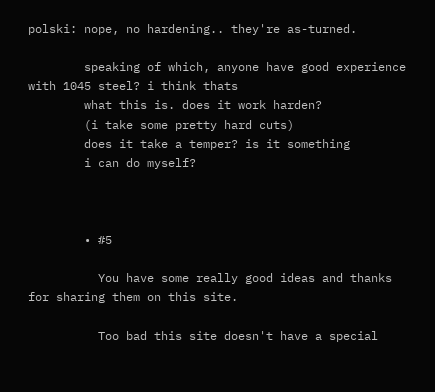polski: nope, no hardening.. they're as-turned.

        speaking of which, anyone have good experience with 1045 steel? i think thats
        what this is. does it work harden?
        (i take some pretty hard cuts)
        does it take a temper? is it something
        i can do myself?



        • #5

          You have some really good ideas and thanks for sharing them on this site.

          Too bad this site doesn't have a special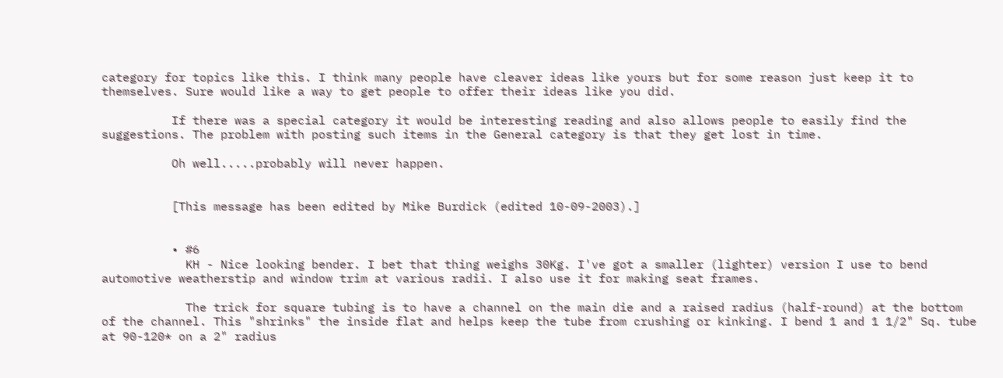category for topics like this. I think many people have cleaver ideas like yours but for some reason just keep it to themselves. Sure would like a way to get people to offer their ideas like you did.

          If there was a special category it would be interesting reading and also allows people to easily find the suggestions. The problem with posting such items in the General category is that they get lost in time.

          Oh well.....probably will never happen.


          [This message has been edited by Mike Burdick (edited 10-09-2003).]


          • #6
            KH - Nice looking bender. I bet that thing weighs 30Kg. I've got a smaller (lighter) version I use to bend automotive weatherstip and window trim at various radii. I also use it for making seat frames.

            The trick for square tubing is to have a channel on the main die and a raised radius (half-round) at the bottom of the channel. This "shrinks" the inside flat and helps keep the tube from crushing or kinking. I bend 1 and 1 1/2" Sq. tube at 90-120* on a 2" radius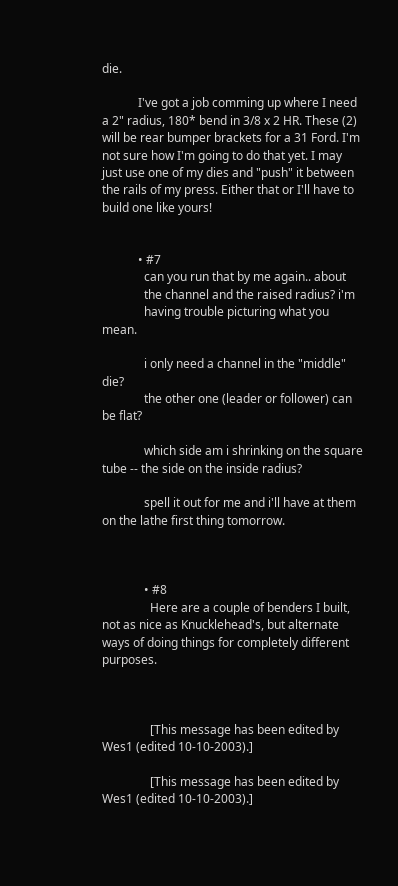die.

            I've got a job comming up where I need a 2" radius, 180* bend in 3/8 x 2 HR. These (2) will be rear bumper brackets for a 31 Ford. I'm not sure how I'm going to do that yet. I may just use one of my dies and "push" it between the rails of my press. Either that or I'll have to build one like yours!


            • #7
              can you run that by me again.. about
              the channel and the raised radius? i'm
              having trouble picturing what you mean.

              i only need a channel in the "middle" die?
              the other one (leader or follower) can be flat?

              which side am i shrinking on the square tube -- the side on the inside radius?

              spell it out for me and i'll have at them on the lathe first thing tomorrow.



              • #8
                Here are a couple of benders I built, not as nice as Knucklehead's, but alternate ways of doing things for completely different purposes.



                [This message has been edited by Wes1 (edited 10-10-2003).]

                [This message has been edited by Wes1 (edited 10-10-2003).]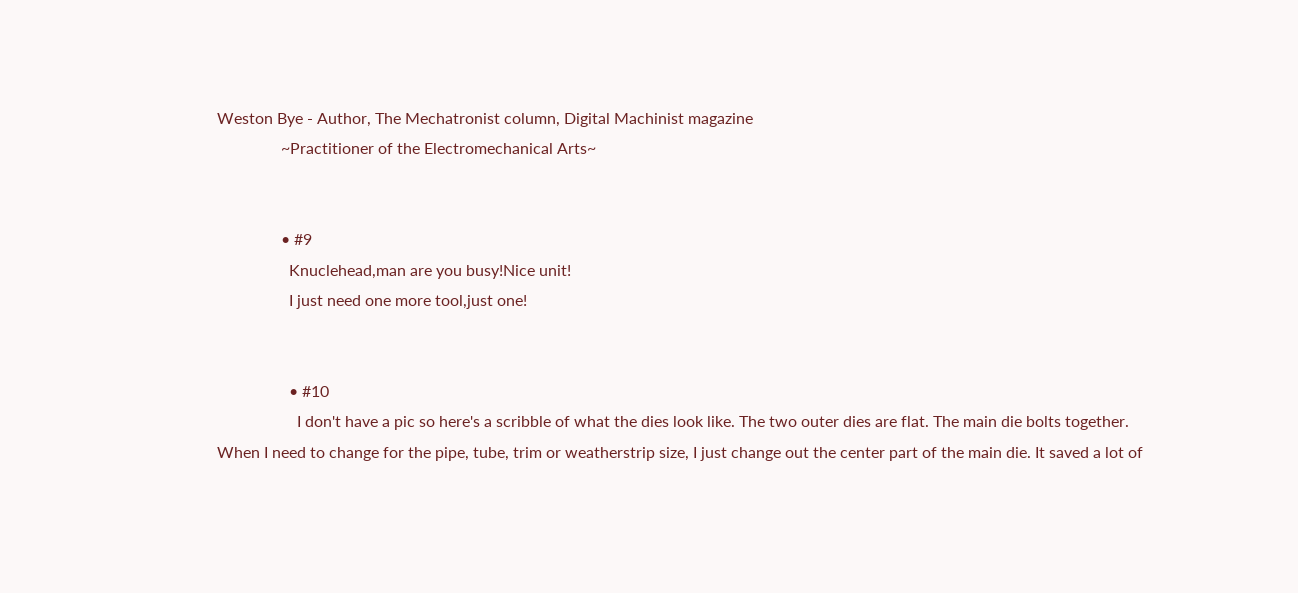Weston Bye - Author, The Mechatronist column, Digital Machinist magazine
                ~Practitioner of the Electromechanical Arts~


                • #9
                  Knuclehead,man are you busy!Nice unit!
                  I just need one more tool,just one!


                  • #10
                    I don't have a pic so here's a scribble of what the dies look like. The two outer dies are flat. The main die bolts together. When I need to change for the pipe, tube, trim or weatherstrip size, I just change out the center part of the main die. It saved a lot of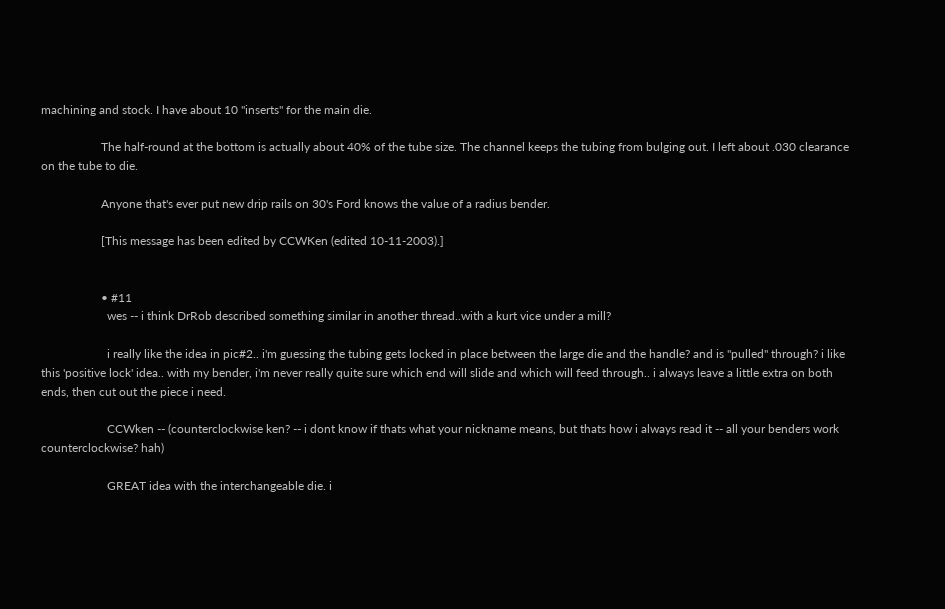machining and stock. I have about 10 "inserts" for the main die.

                    The half-round at the bottom is actually about 40% of the tube size. The channel keeps the tubing from bulging out. I left about .030 clearance on the tube to die.

                    Anyone that's ever put new drip rails on 30's Ford knows the value of a radius bender.

                    [This message has been edited by CCWKen (edited 10-11-2003).]


                    • #11
                      wes -- i think DrRob described something similar in another thread..with a kurt vice under a mill?

                      i really like the idea in pic#2.. i'm guessing the tubing gets locked in place between the large die and the handle? and is "pulled" through? i like this 'positive lock' idea.. with my bender, i'm never really quite sure which end will slide and which will feed through.. i always leave a little extra on both ends, then cut out the piece i need.

                      CCWken -- (counterclockwise ken? -- i dont know if thats what your nickname means, but thats how i always read it -- all your benders work counterclockwise? hah)

                      GREAT idea with the interchangeable die. i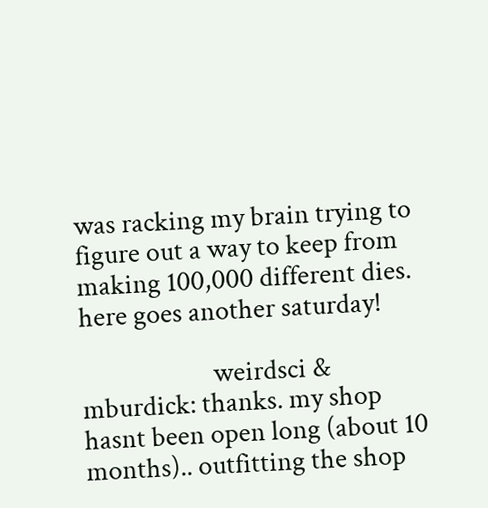was racking my brain trying to figure out a way to keep from making 100,000 different dies. here goes another saturday!

                      weirdsci & mburdick: thanks. my shop hasnt been open long (about 10 months).. outfitting the shop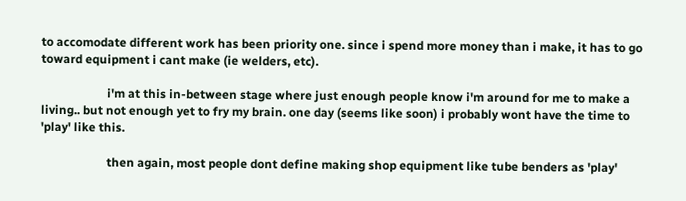to accomodate different work has been priority one. since i spend more money than i make, it has to go toward equipment i cant make (ie welders, etc).

                      i'm at this in-between stage where just enough people know i'm around for me to make a living.. but not enough yet to fry my brain. one day (seems like soon) i probably wont have the time to 'play' like this.

                      then again, most people dont define making shop equipment like tube benders as 'play'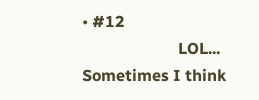• #12
                        LOL... Sometimes I think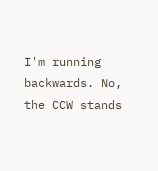I'm running backwards. No, the CCW stands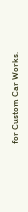for Custom Car Works.